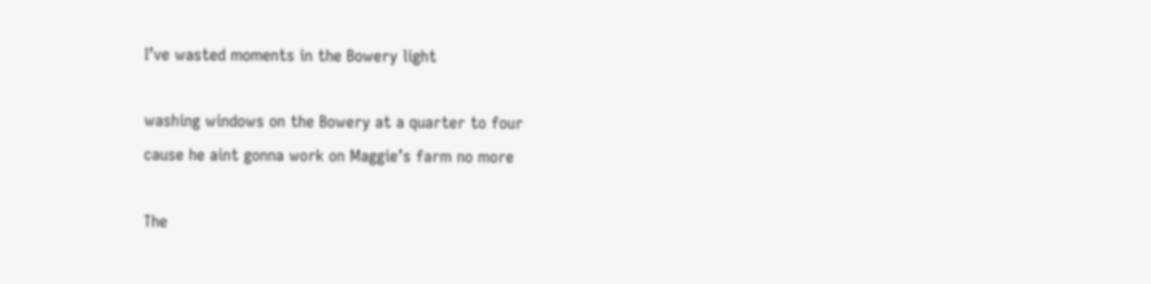I’ve wasted moments in the Bowery light

washing windows on the Bowery at a quarter to four
cause he aint gonna work on Maggie’s farm no more

The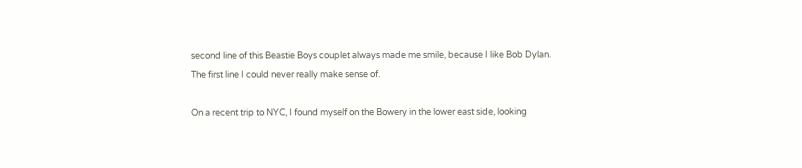second line of this Beastie Boys couplet always made me smile, because I like Bob Dylan.  The first line I could never really make sense of.

On a recent trip to NYC, I found myself on the Bowery in the lower east side, looking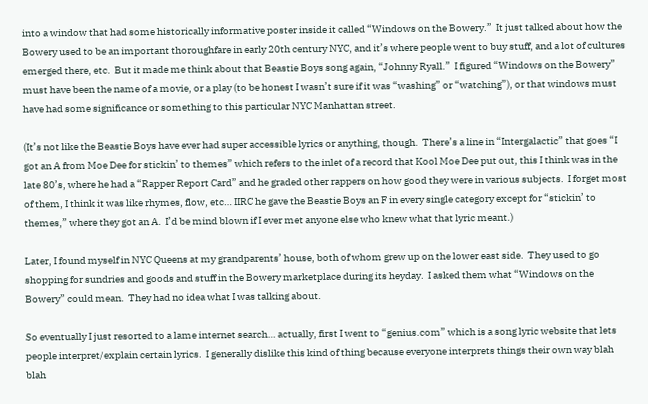into a window that had some historically informative poster inside it called “Windows on the Bowery.”  It just talked about how the Bowery used to be an important thoroughfare in early 20th century NYC, and it’s where people went to buy stuff, and a lot of cultures emerged there, etc.  But it made me think about that Beastie Boys song again, “Johnny Ryall.”  I figured “Windows on the Bowery” must have been the name of a movie, or a play (to be honest I wasn’t sure if it was “washing” or “watching”), or that windows must have had some significance or something to this particular NYC Manhattan street.

(It’s not like the Beastie Boys have ever had super accessible lyrics or anything, though.  There’s a line in “Intergalactic” that goes “I got an A from Moe Dee for stickin’ to themes” which refers to the inlet of a record that Kool Moe Dee put out, this I think was in the late 80’s, where he had a “Rapper Report Card” and he graded other rappers on how good they were in various subjects.  I forget most of them, I think it was like rhymes, flow, etc… IIRC he gave the Beastie Boys an F in every single category except for “stickin’ to themes,” where they got an A.  I’d be mind blown if I ever met anyone else who knew what that lyric meant.)

Later, I found myself in NYC Queens at my grandparents’ house, both of whom grew up on the lower east side.  They used to go shopping for sundries and goods and stuff in the Bowery marketplace during its heyday.  I asked them what “Windows on the Bowery” could mean.  They had no idea what I was talking about.

So eventually I just resorted to a lame internet search… actually, first I went to “genius.com” which is a song lyric website that lets people interpret/explain certain lyrics.  I generally dislike this kind of thing because everyone interprets things their own way blah blah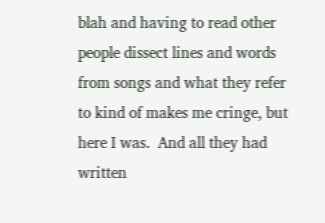blah and having to read other people dissect lines and words from songs and what they refer to kind of makes me cringe, but here I was.  And all they had written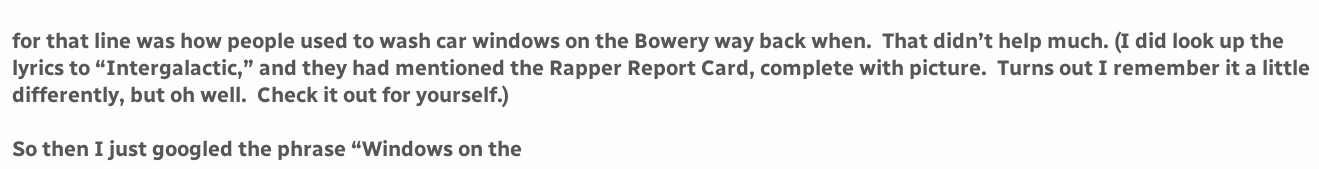for that line was how people used to wash car windows on the Bowery way back when.  That didn’t help much. (I did look up the lyrics to “Intergalactic,” and they had mentioned the Rapper Report Card, complete with picture.  Turns out I remember it a little differently, but oh well.  Check it out for yourself.)

So then I just googled the phrase “Windows on the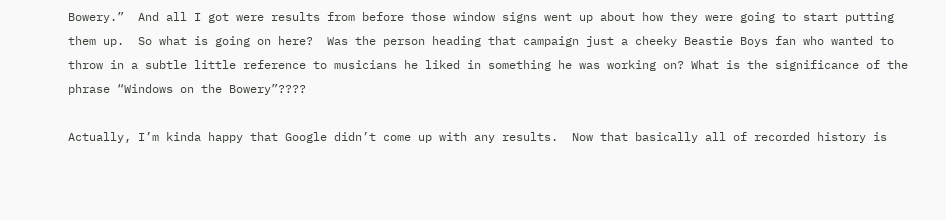Bowery.”  And all I got were results from before those window signs went up about how they were going to start putting them up.  So what is going on here?  Was the person heading that campaign just a cheeky Beastie Boys fan who wanted to throw in a subtle little reference to musicians he liked in something he was working on? What is the significance of the phrase “Windows on the Bowery”????

Actually, I’m kinda happy that Google didn’t come up with any results.  Now that basically all of recorded history is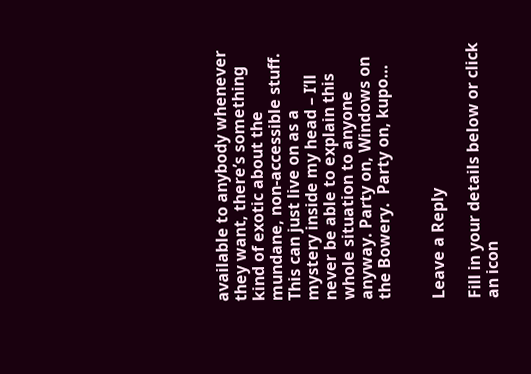available to anybody whenever they want, there’s something kind of exotic about the mundane, non-accessible stuff.  This can just live on as a mystery inside my head – I’ll never be able to explain this whole situation to anyone anyway. Party on, Windows on the Bowery.  Party on, kupo…


Leave a Reply

Fill in your details below or click an icon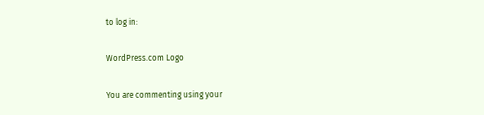to log in:

WordPress.com Logo

You are commenting using your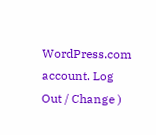WordPress.com account. Log Out / Change )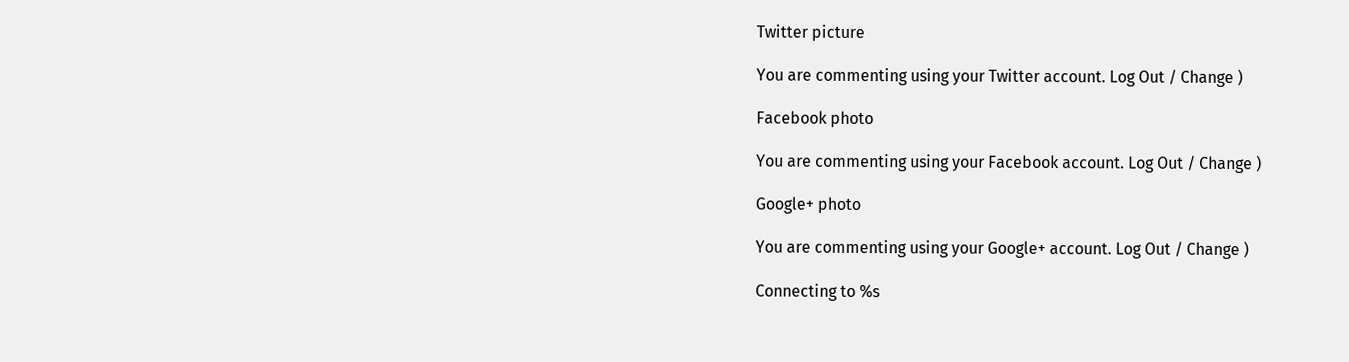Twitter picture

You are commenting using your Twitter account. Log Out / Change )

Facebook photo

You are commenting using your Facebook account. Log Out / Change )

Google+ photo

You are commenting using your Google+ account. Log Out / Change )

Connecting to %s